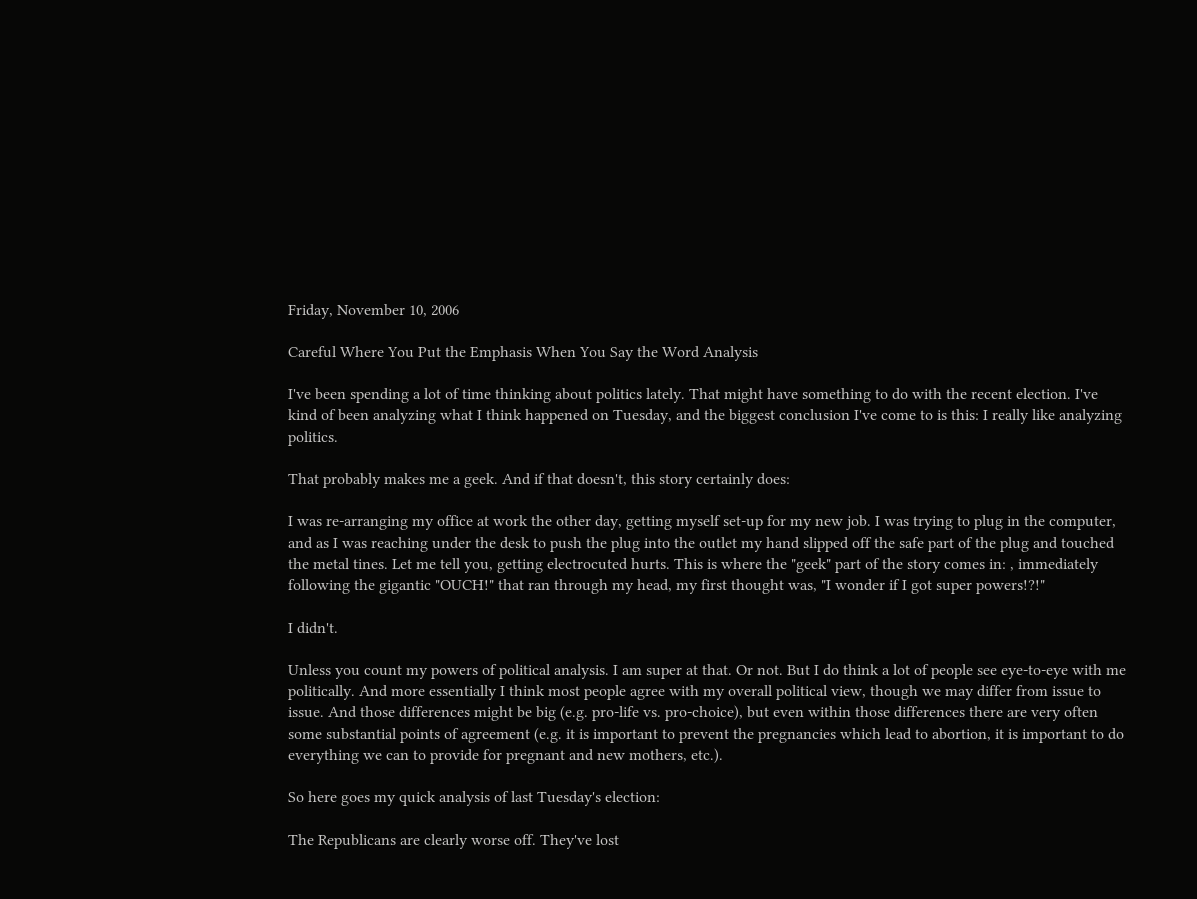Friday, November 10, 2006

Careful Where You Put the Emphasis When You Say the Word Analysis

I've been spending a lot of time thinking about politics lately. That might have something to do with the recent election. I've kind of been analyzing what I think happened on Tuesday, and the biggest conclusion I've come to is this: I really like analyzing politics.

That probably makes me a geek. And if that doesn't, this story certainly does:

I was re-arranging my office at work the other day, getting myself set-up for my new job. I was trying to plug in the computer, and as I was reaching under the desk to push the plug into the outlet my hand slipped off the safe part of the plug and touched the metal tines. Let me tell you, getting electrocuted hurts. This is where the "geek" part of the story comes in: , immediately following the gigantic "OUCH!" that ran through my head, my first thought was, "I wonder if I got super powers!?!"

I didn't.

Unless you count my powers of political analysis. I am super at that. Or not. But I do think a lot of people see eye-to-eye with me politically. And more essentially I think most people agree with my overall political view, though we may differ from issue to issue. And those differences might be big (e.g. pro-life vs. pro-choice), but even within those differences there are very often some substantial points of agreement (e.g. it is important to prevent the pregnancies which lead to abortion, it is important to do everything we can to provide for pregnant and new mothers, etc.).

So here goes my quick analysis of last Tuesday's election:

The Republicans are clearly worse off. They've lost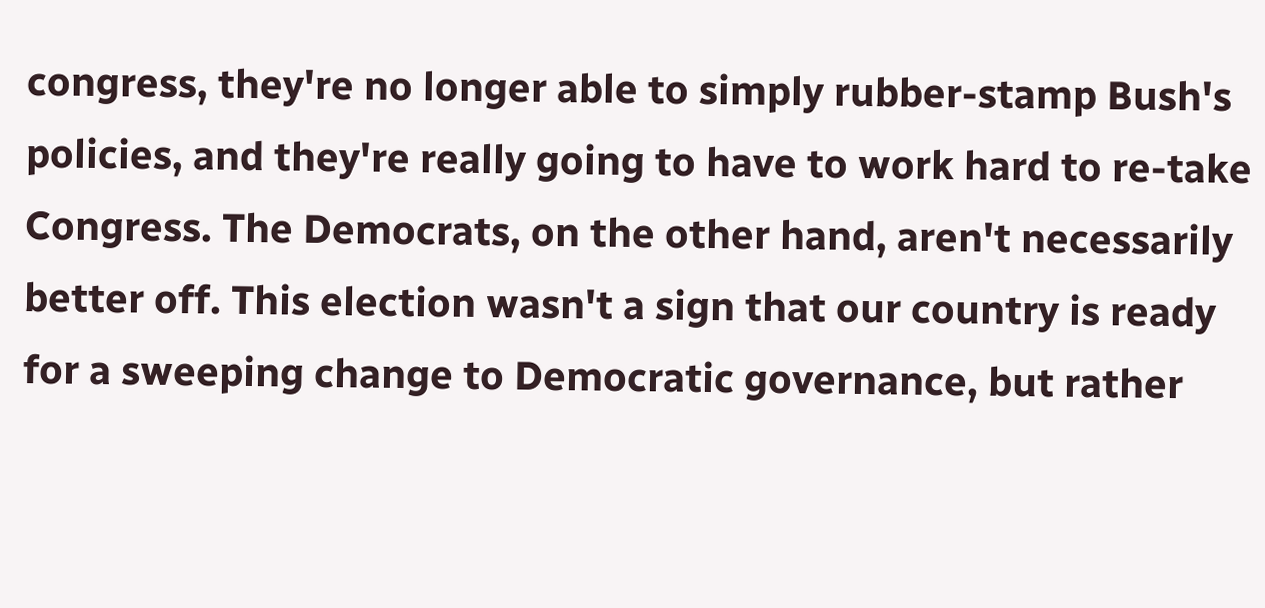congress, they're no longer able to simply rubber-stamp Bush's policies, and they're really going to have to work hard to re-take Congress. The Democrats, on the other hand, aren't necessarily better off. This election wasn't a sign that our country is ready for a sweeping change to Democratic governance, but rather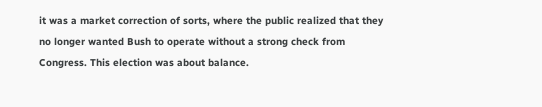it was a market correction of sorts, where the public realized that they no longer wanted Bush to operate without a strong check from Congress. This election was about balance.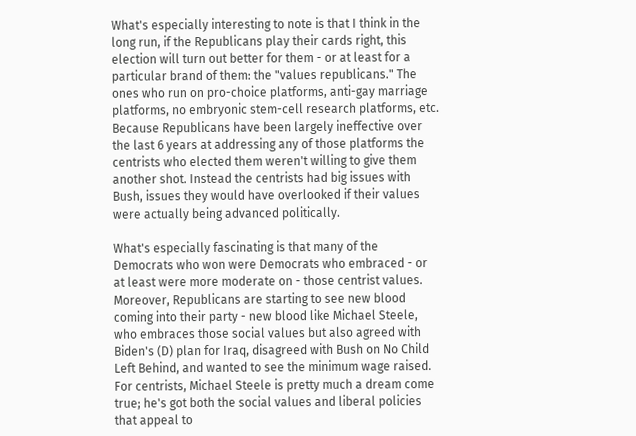What's especially interesting to note is that I think in the long run, if the Republicans play their cards right, this election will turn out better for them - or at least for a particular brand of them: the "values republicans." The ones who run on pro-choice platforms, anti-gay marriage platforms, no embryonic stem-cell research platforms, etc. Because Republicans have been largely ineffective over the last 6 years at addressing any of those platforms the centrists who elected them weren't willing to give them another shot. Instead the centrists had big issues with Bush, issues they would have overlooked if their values were actually being advanced politically.

What's especially fascinating is that many of the Democrats who won were Democrats who embraced - or at least were more moderate on - those centrist values. Moreover, Republicans are starting to see new blood coming into their party - new blood like Michael Steele, who embraces those social values but also agreed with Biden's (D) plan for Iraq, disagreed with Bush on No Child Left Behind, and wanted to see the minimum wage raised. For centrists, Michael Steele is pretty much a dream come true; he's got both the social values and liberal policies that appeal to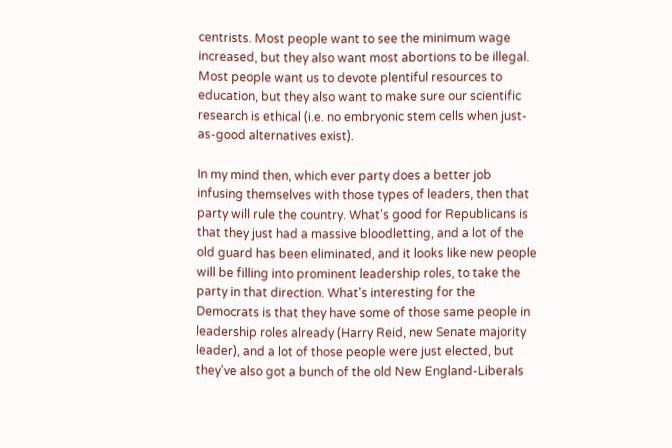centrists. Most people want to see the minimum wage increased, but they also want most abortions to be illegal. Most people want us to devote plentiful resources to education, but they also want to make sure our scientific research is ethical (i.e. no embryonic stem cells when just-as-good alternatives exist).

In my mind then, which ever party does a better job infusing themselves with those types of leaders, then that party will rule the country. What's good for Republicans is that they just had a massive bloodletting, and a lot of the old guard has been eliminated, and it looks like new people will be filling into prominent leadership roles, to take the party in that direction. What's interesting for the Democrats is that they have some of those same people in leadership roles already (Harry Reid, new Senate majority leader), and a lot of those people were just elected, but they've also got a bunch of the old New England-Liberals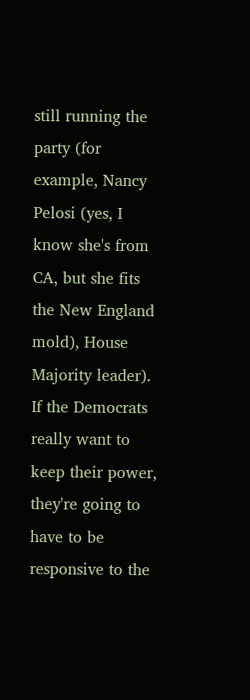still running the party (for example, Nancy Pelosi (yes, I know she's from CA, but she fits the New England mold), House Majority leader). If the Democrats really want to keep their power, they're going to have to be responsive to the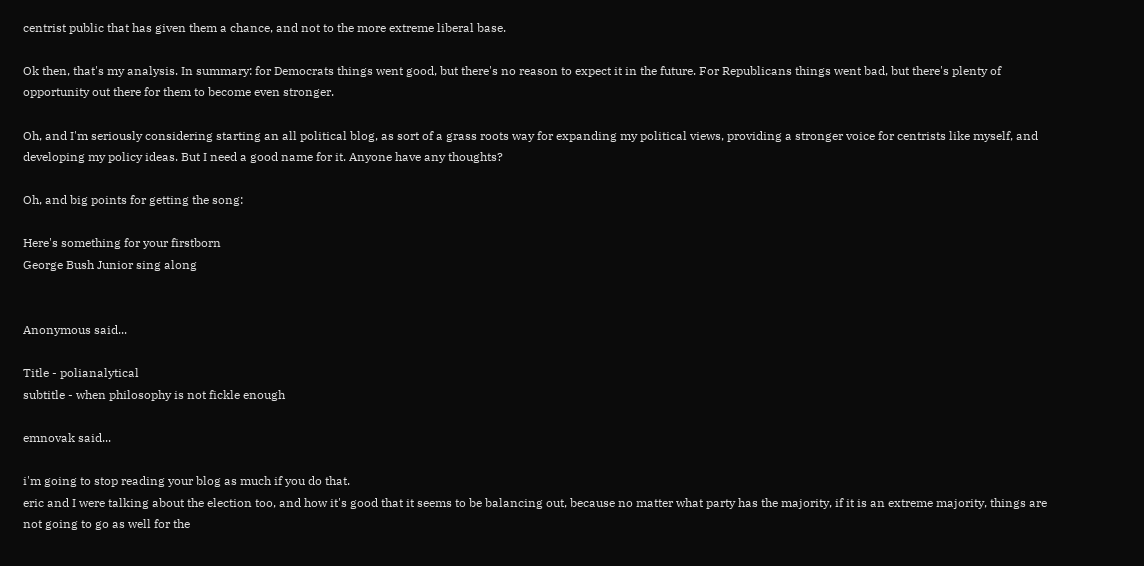centrist public that has given them a chance, and not to the more extreme liberal base.

Ok then, that's my analysis. In summary: for Democrats things went good, but there's no reason to expect it in the future. For Republicans things went bad, but there's plenty of opportunity out there for them to become even stronger.

Oh, and I'm seriously considering starting an all political blog, as sort of a grass roots way for expanding my political views, providing a stronger voice for centrists like myself, and developing my policy ideas. But I need a good name for it. Anyone have any thoughts?

Oh, and big points for getting the song:

Here's something for your firstborn
George Bush Junior sing along


Anonymous said...

Title - polianalytical
subtitle - when philosophy is not fickle enough

emnovak said...

i'm going to stop reading your blog as much if you do that.
eric and I were talking about the election too, and how it's good that it seems to be balancing out, because no matter what party has the majority, if it is an extreme majority, things are not going to go as well for the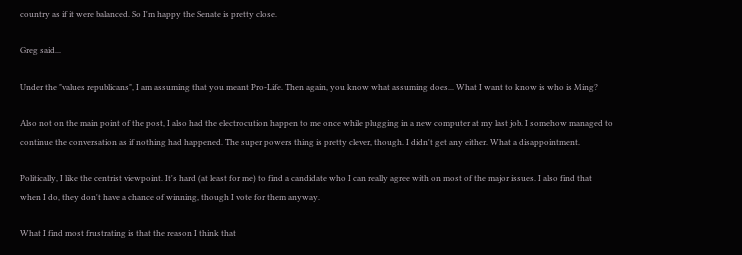country as if it were balanced. So I'm happy the Senate is pretty close.

Greg said...

Under the "values republicans", I am assuming that you meant Pro-Life. Then again, you know what assuming does... What I want to know is who is Ming?

Also not on the main point of the post, I also had the electrocution happen to me once while plugging in a new computer at my last job. I somehow managed to continue the conversation as if nothing had happened. The super powers thing is pretty clever, though. I didn't get any either. What a disappointment.

Politically, I like the centrist viewpoint. It's hard (at least for me) to find a candidate who I can really agree with on most of the major issues. I also find that when I do, they don't have a chance of winning, though I vote for them anyway.

What I find most frustrating is that the reason I think that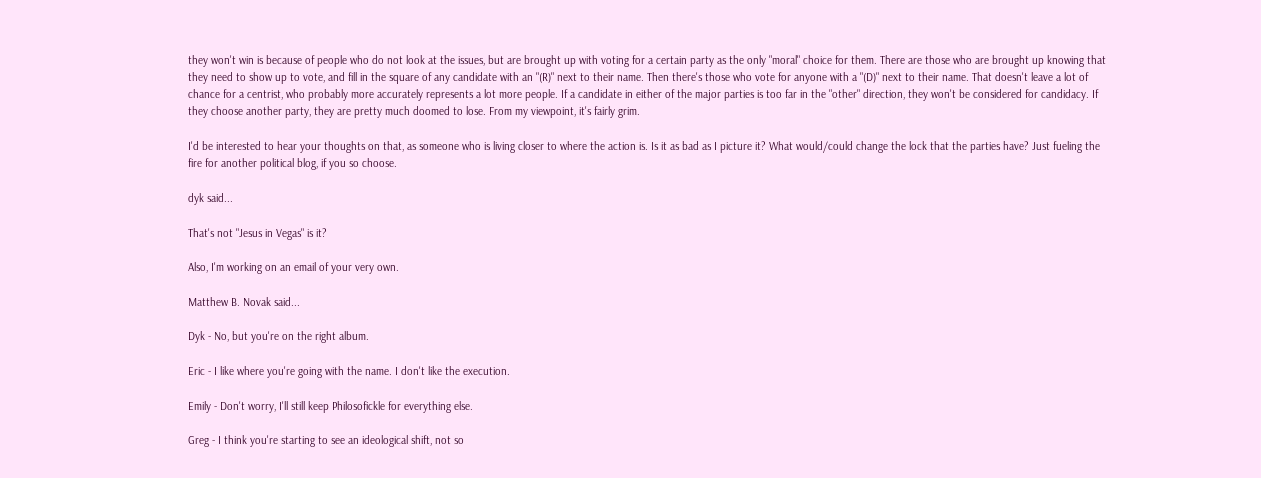they won't win is because of people who do not look at the issues, but are brought up with voting for a certain party as the only "moral" choice for them. There are those who are brought up knowing that they need to show up to vote, and fill in the square of any candidate with an "(R)" next to their name. Then there's those who vote for anyone with a "(D)" next to their name. That doesn't leave a lot of chance for a centrist, who probably more accurately represents a lot more people. If a candidate in either of the major parties is too far in the "other" direction, they won't be considered for candidacy. If they choose another party, they are pretty much doomed to lose. From my viewpoint, it's fairly grim.

I'd be interested to hear your thoughts on that, as someone who is living closer to where the action is. Is it as bad as I picture it? What would/could change the lock that the parties have? Just fueling the fire for another political blog, if you so choose.

dyk said...

That's not "Jesus in Vegas" is it?

Also, I'm working on an email of your very own.

Matthew B. Novak said...

Dyk - No, but you're on the right album.

Eric - I like where you're going with the name. I don't like the execution.

Emily - Don't worry, I'll still keep Philosofickle for everything else.

Greg - I think you're starting to see an ideological shift, not so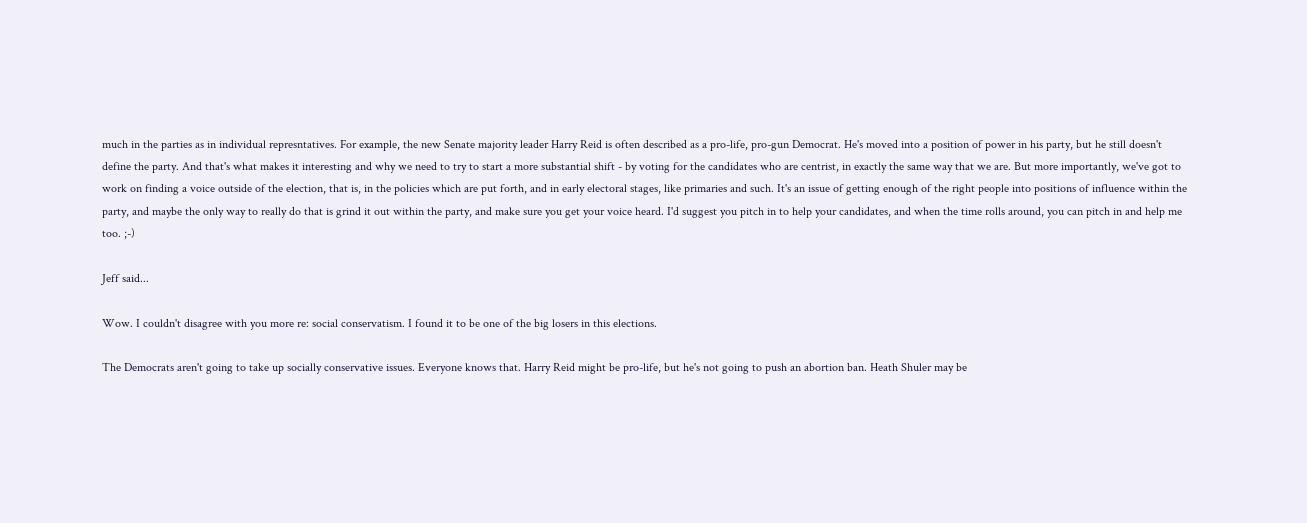much in the parties as in individual represntatives. For example, the new Senate majority leader Harry Reid is often described as a pro-life, pro-gun Democrat. He's moved into a position of power in his party, but he still doesn't define the party. And that's what makes it interesting and why we need to try to start a more substantial shift - by voting for the candidates who are centrist, in exactly the same way that we are. But more importantly, we've got to work on finding a voice outside of the election, that is, in the policies which are put forth, and in early electoral stages, like primaries and such. It's an issue of getting enough of the right people into positions of influence within the party, and maybe the only way to really do that is grind it out within the party, and make sure you get your voice heard. I'd suggest you pitch in to help your candidates, and when the time rolls around, you can pitch in and help me too. ;-)

Jeff said...

Wow. I couldn't disagree with you more re: social conservatism. I found it to be one of the big losers in this elections.

The Democrats aren't going to take up socially conservative issues. Everyone knows that. Harry Reid might be pro-life, but he's not going to push an abortion ban. Heath Shuler may be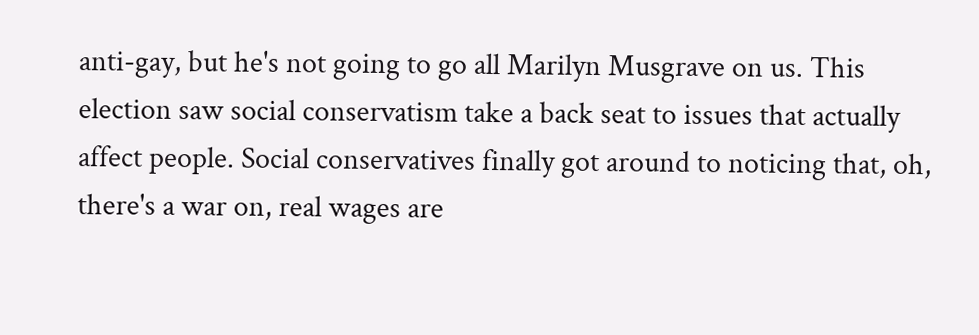anti-gay, but he's not going to go all Marilyn Musgrave on us. This election saw social conservatism take a back seat to issues that actually affect people. Social conservatives finally got around to noticing that, oh, there's a war on, real wages are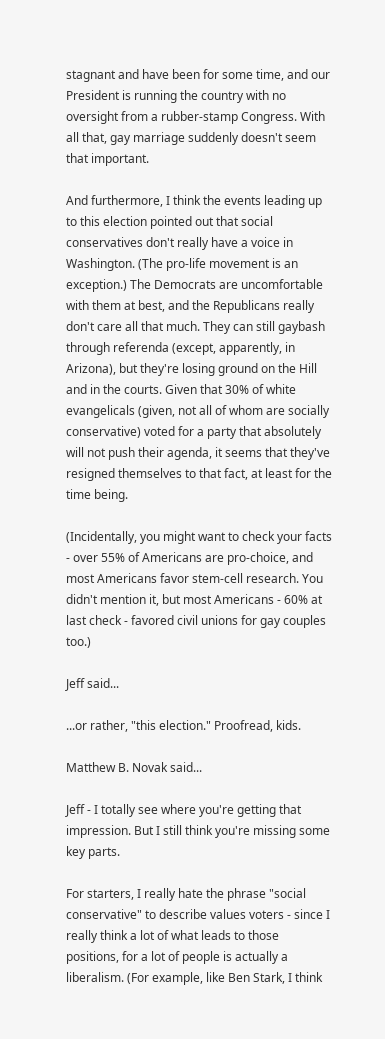stagnant and have been for some time, and our President is running the country with no oversight from a rubber-stamp Congress. With all that, gay marriage suddenly doesn't seem that important.

And furthermore, I think the events leading up to this election pointed out that social conservatives don't really have a voice in Washington. (The pro-life movement is an exception.) The Democrats are uncomfortable with them at best, and the Republicans really don't care all that much. They can still gaybash through referenda (except, apparently, in Arizona), but they're losing ground on the Hill and in the courts. Given that 30% of white evangelicals (given, not all of whom are socially conservative) voted for a party that absolutely will not push their agenda, it seems that they've resigned themselves to that fact, at least for the time being.

(Incidentally, you might want to check your facts - over 55% of Americans are pro-choice, and most Americans favor stem-cell research. You didn't mention it, but most Americans - 60% at last check - favored civil unions for gay couples too.)

Jeff said...

...or rather, "this election." Proofread, kids.

Matthew B. Novak said...

Jeff - I totally see where you're getting that impression. But I still think you're missing some key parts.

For starters, I really hate the phrase "social conservative" to describe values voters - since I really think a lot of what leads to those positions, for a lot of people is actually a liberalism. (For example, like Ben Stark, I think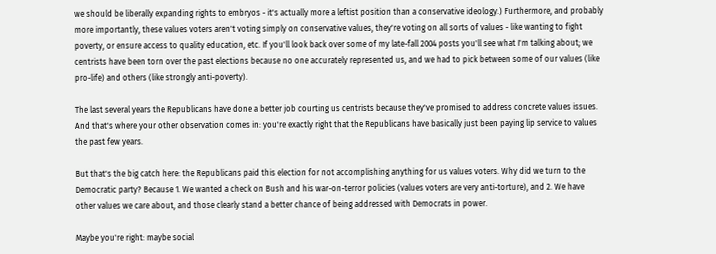we should be liberally expanding rights to embryos - it's actually more a leftist position than a conservative ideology.) Furthermore, and probably more importantly, these values voters aren't voting simply on conservative values, they're voting on all sorts of values - like wanting to fight poverty, or ensure access to quality education, etc. If you'll look back over some of my late-fall 2004 posts you'll see what I'm talking about; we centrists have been torn over the past elections because no one accurately represented us, and we had to pick between some of our values (like pro-life) and others (like strongly anti-poverty).

The last several years the Republicans have done a better job courting us centrists because they've promised to address concrete values issues. And that's where your other observation comes in: you're exactly right that the Republicans have basically just been paying lip service to values the past few years.

But that's the big catch here: the Republicans paid this election for not accomplishing anything for us values voters. Why did we turn to the Democratic party? Because 1. We wanted a check on Bush and his war-on-terror policies (values voters are very anti-torture), and 2. We have other values we care about, and those clearly stand a better chance of being addressed with Democrats in power.

Maybe you're right: maybe social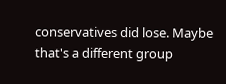conservatives did lose. Maybe that's a different group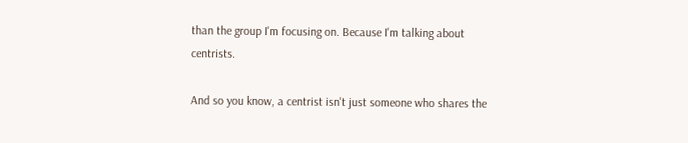than the group I'm focusing on. Because I'm talking about centrists.

And so you know, a centrist isn't just someone who shares the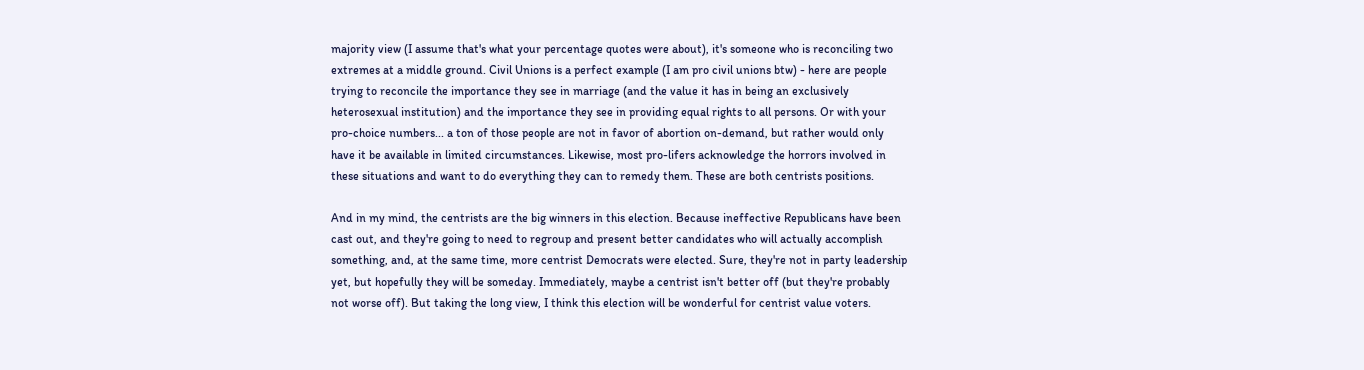majority view (I assume that's what your percentage quotes were about), it's someone who is reconciling two extremes at a middle ground. Civil Unions is a perfect example (I am pro civil unions btw) - here are people trying to reconcile the importance they see in marriage (and the value it has in being an exclusively heterosexual institution) and the importance they see in providing equal rights to all persons. Or with your pro-choice numbers... a ton of those people are not in favor of abortion on-demand, but rather would only have it be available in limited circumstances. Likewise, most pro-lifers acknowledge the horrors involved in these situations and want to do everything they can to remedy them. These are both centrists positions.

And in my mind, the centrists are the big winners in this election. Because ineffective Republicans have been cast out, and they're going to need to regroup and present better candidates who will actually accomplish something, and, at the same time, more centrist Democrats were elected. Sure, they're not in party leadership yet, but hopefully they will be someday. Immediately, maybe a centrist isn't better off (but they're probably not worse off). But taking the long view, I think this election will be wonderful for centrist value voters.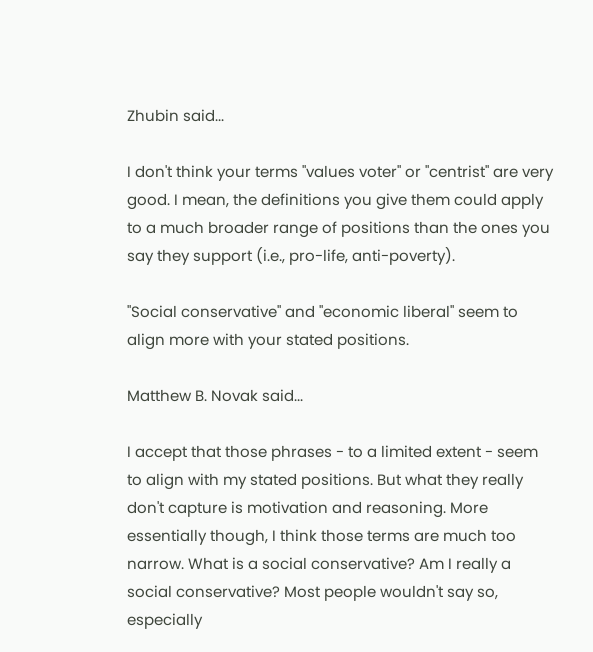Zhubin said...

I don't think your terms "values voter" or "centrist" are very good. I mean, the definitions you give them could apply to a much broader range of positions than the ones you say they support (i.e., pro-life, anti-poverty).

"Social conservative" and "economic liberal" seem to align more with your stated positions.

Matthew B. Novak said...

I accept that those phrases - to a limited extent - seem to align with my stated positions. But what they really don't capture is motivation and reasoning. More essentially though, I think those terms are much too narrow. What is a social conservative? Am I really a social conservative? Most people wouldn't say so, especially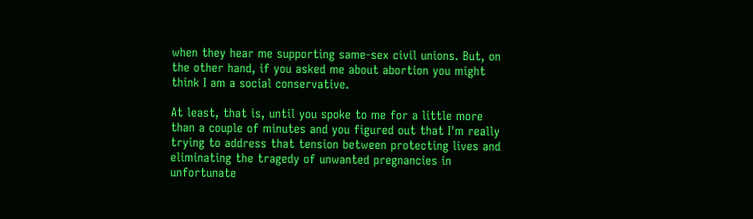when they hear me supporting same-sex civil unions. But, on the other hand, if you asked me about abortion you might think I am a social conservative.

At least, that is, until you spoke to me for a little more than a couple of minutes and you figured out that I'm really trying to address that tension between protecting lives and eliminating the tragedy of unwanted pregnancies in unfortunate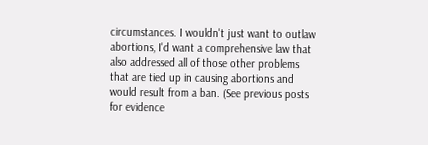circumstances. I wouldn't just want to outlaw abortions, I'd want a comprehensive law that also addressed all of those other problems that are tied up in causing abortions and would result from a ban. (See previous posts for evidence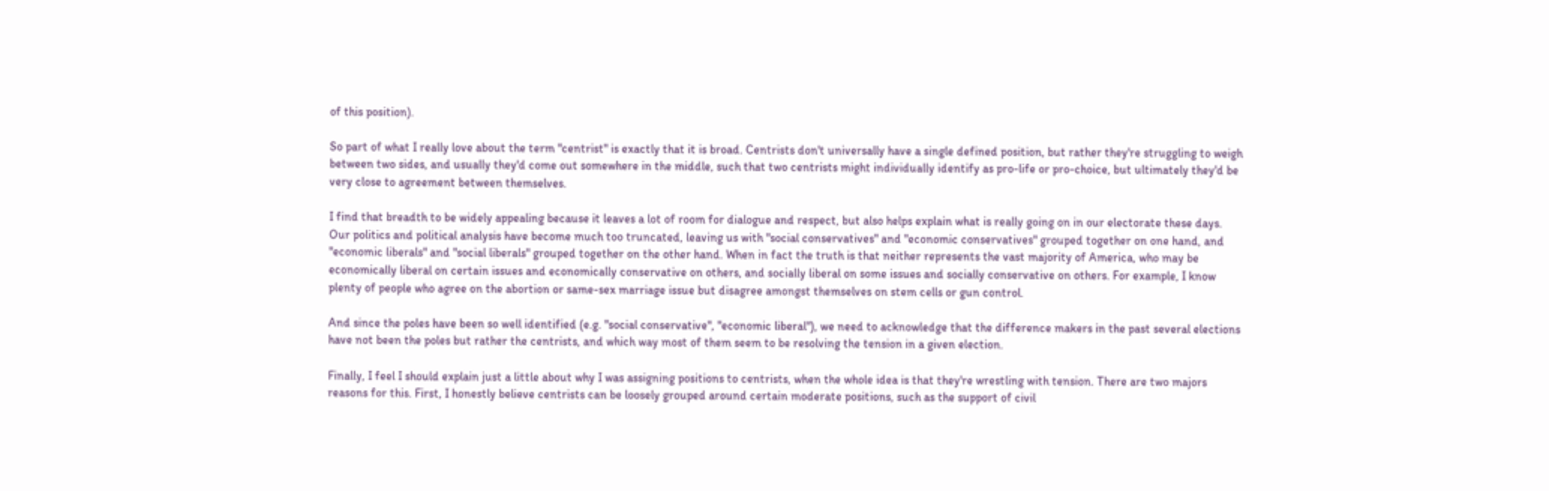of this position).

So part of what I really love about the term "centrist" is exactly that it is broad. Centrists don't universally have a single defined position, but rather they're struggling to weigh between two sides, and usually they'd come out somewhere in the middle, such that two centrists might individually identify as pro-life or pro-choice, but ultimately they'd be very close to agreement between themselves.

I find that breadth to be widely appealing because it leaves a lot of room for dialogue and respect, but also helps explain what is really going on in our electorate these days. Our politics and political analysis have become much too truncated, leaving us with "social conservatives" and "economic conservatives" grouped together on one hand, and "economic liberals" and "social liberals" grouped together on the other hand. When in fact the truth is that neither represents the vast majority of America, who may be economically liberal on certain issues and economically conservative on others, and socially liberal on some issues and socially conservative on others. For example, I know plenty of people who agree on the abortion or same-sex marriage issue but disagree amongst themselves on stem cells or gun control.

And since the poles have been so well identified (e.g. "social conservative", "economic liberal"), we need to acknowledge that the difference makers in the past several elections have not been the poles but rather the centrists, and which way most of them seem to be resolving the tension in a given election.

Finally, I feel I should explain just a little about why I was assigning positions to centrists, when the whole idea is that they're wrestling with tension. There are two majors reasons for this. First, I honestly believe centrists can be loosely grouped around certain moderate positions, such as the support of civil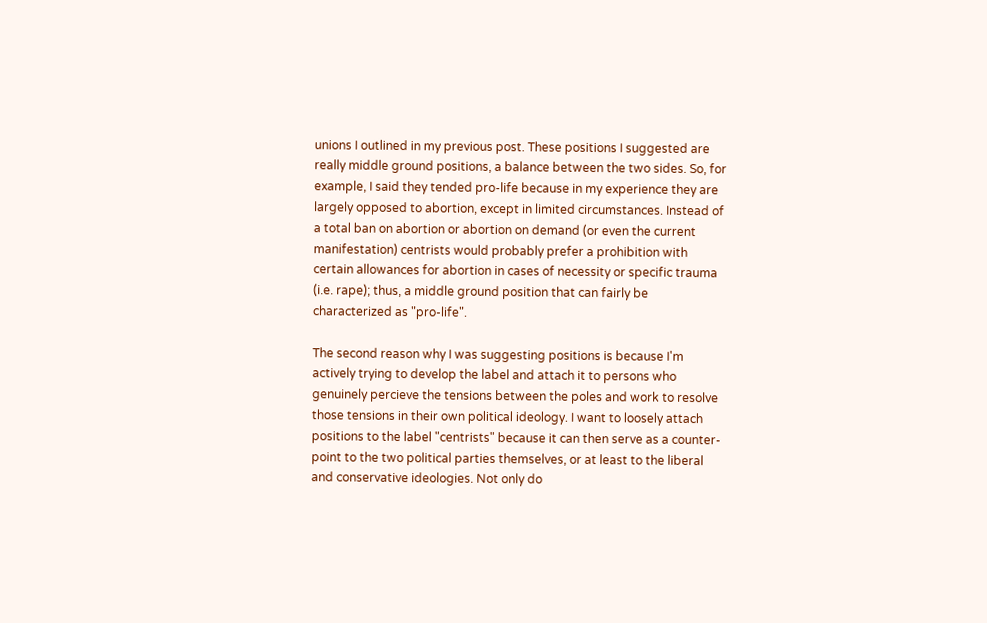unions I outlined in my previous post. These positions I suggested are really middle ground positions, a balance between the two sides. So, for example, I said they tended pro-life because in my experience they are largely opposed to abortion, except in limited circumstances. Instead of a total ban on abortion or abortion on demand (or even the current manifestation) centrists would probably prefer a prohibition with certain allowances for abortion in cases of necessity or specific trauma (i.e. rape); thus, a middle ground position that can fairly be characterized as "pro-life".

The second reason why I was suggesting positions is because I'm actively trying to develop the label and attach it to persons who genuinely percieve the tensions between the poles and work to resolve those tensions in their own political ideology. I want to loosely attach positions to the label "centrists" because it can then serve as a counter-point to the two political parties themselves, or at least to the liberal and conservative ideologies. Not only do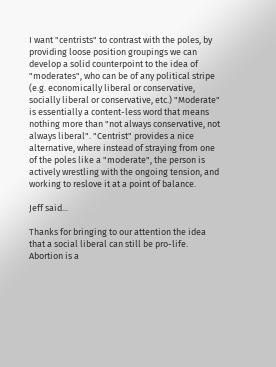I want "centrists" to contrast with the poles, by providing loose position groupings we can develop a solid counterpoint to the idea of "moderates", who can be of any political stripe (e.g. economically liberal or conservative, socially liberal or conservative, etc.) "Moderate" is essentially a content-less word that means nothing more than "not always conservative, not always liberal". "Centrist" provides a nice alternative, where instead of straying from one of the poles like a "moderate", the person is actively wrestling with the ongoing tension, and working to reslove it at a point of balance.

Jeff said...

Thanks for bringing to our attention the idea that a social liberal can still be pro-life. Abortion is a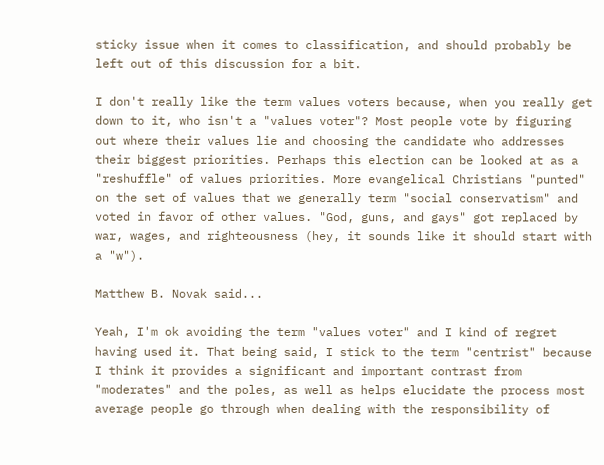sticky issue when it comes to classification, and should probably be left out of this discussion for a bit.

I don't really like the term values voters because, when you really get down to it, who isn't a "values voter"? Most people vote by figuring out where their values lie and choosing the candidate who addresses their biggest priorities. Perhaps this election can be looked at as a "reshuffle" of values priorities. More evangelical Christians "punted" on the set of values that we generally term "social conservatism" and voted in favor of other values. "God, guns, and gays" got replaced by war, wages, and righteousness (hey, it sounds like it should start with a "w").

Matthew B. Novak said...

Yeah, I'm ok avoiding the term "values voter" and I kind of regret having used it. That being said, I stick to the term "centrist" because I think it provides a significant and important contrast from "moderates" and the poles, as well as helps elucidate the process most average people go through when dealing with the responsibility of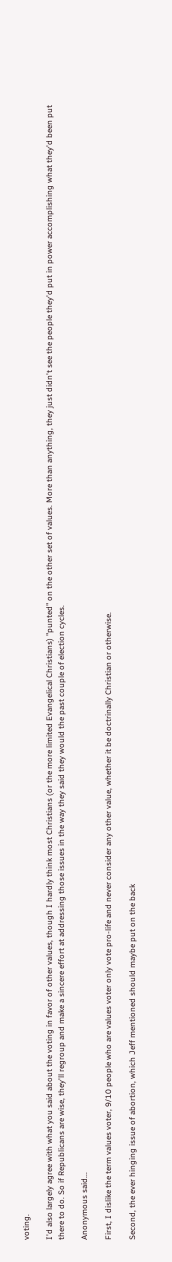voting.

I'd also largely agree with what you said about the voting in favor of other values, though I hardly think most Christians (or the more limited Evangelical Christians) "punted" on the other set of values. More than anything, they just didn't see the people they'd put in power accomplishing what they'd been put there to do. So if Republicans are wise, they'll regroup and make a sincere effort at addressing those issues in the way they said they would the past couple of election cycles.

Anonymous said...

First, I dislike the term values voter, 9/10 people who are values voter only vote pro-life and never consider any other value, whether it be doctrinally Christian or otherwise.

Second, the ever hinging issue of abortion, which Jeff mentioned should maybe put on the back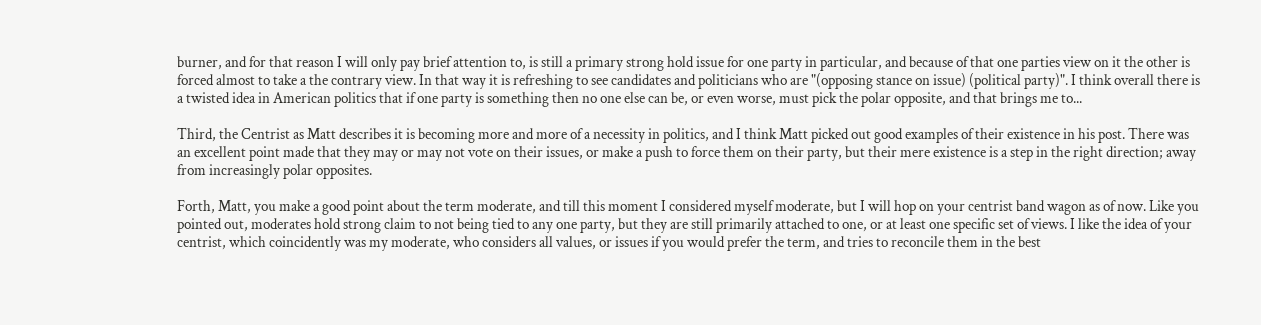burner, and for that reason I will only pay brief attention to, is still a primary strong hold issue for one party in particular, and because of that one parties view on it the other is forced almost to take a the contrary view. In that way it is refreshing to see candidates and politicians who are "(opposing stance on issue) (political party)". I think overall there is a twisted idea in American politics that if one party is something then no one else can be, or even worse, must pick the polar opposite, and that brings me to...

Third, the Centrist as Matt describes it is becoming more and more of a necessity in politics, and I think Matt picked out good examples of their existence in his post. There was an excellent point made that they may or may not vote on their issues, or make a push to force them on their party, but their mere existence is a step in the right direction; away from increasingly polar opposites.

Forth, Matt, you make a good point about the term moderate, and till this moment I considered myself moderate, but I will hop on your centrist band wagon as of now. Like you pointed out, moderates hold strong claim to not being tied to any one party, but they are still primarily attached to one, or at least one specific set of views. I like the idea of your centrist, which coincidently was my moderate, who considers all values, or issues if you would prefer the term, and tries to reconcile them in the best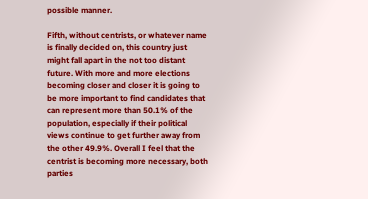possible manner.

Fifth, without centrists, or whatever name is finally decided on, this country just might fall apart in the not too distant future. With more and more elections becoming closer and closer it is going to be more important to find candidates that can represent more than 50.1% of the population, especially if their political views continue to get further away from the other 49.9%. Overall I feel that the centrist is becoming more necessary, both parties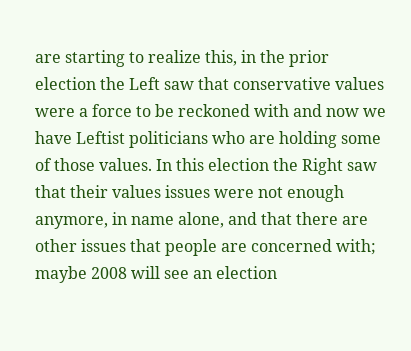are starting to realize this, in the prior election the Left saw that conservative values were a force to be reckoned with and now we have Leftist politicians who are holding some of those values. In this election the Right saw that their values issues were not enough anymore, in name alone, and that there are other issues that people are concerned with; maybe 2008 will see an election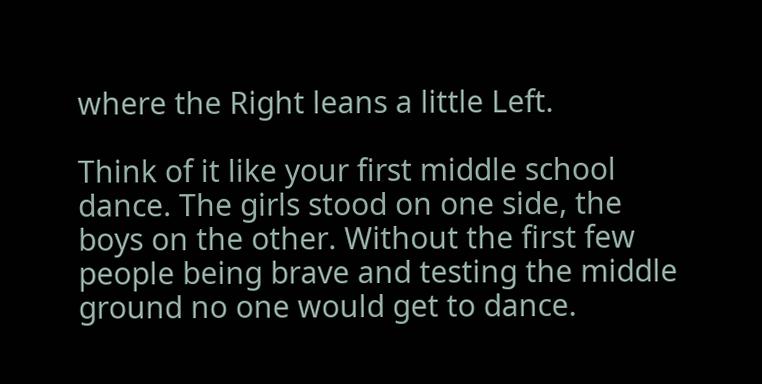where the Right leans a little Left.

Think of it like your first middle school dance. The girls stood on one side, the boys on the other. Without the first few people being brave and testing the middle ground no one would get to dance.